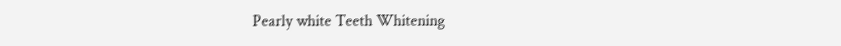Pearly white Teeth Whitening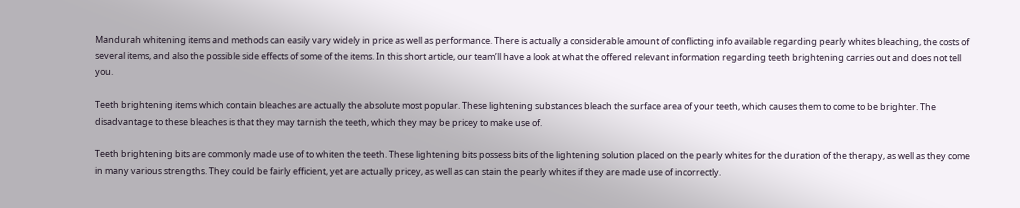Mandurah whitening items and methods can easily vary widely in price as well as performance. There is actually a considerable amount of conflicting info available regarding pearly whites bleaching, the costs of several items, and also the possible side effects of some of the items. In this short article, our team’ll have a look at what the offered relevant information regarding teeth brightening carries out and does not tell you.

Teeth brightening items which contain bleaches are actually the absolute most popular. These lightening substances bleach the surface area of your teeth, which causes them to come to be brighter. The disadvantage to these bleaches is that they may tarnish the teeth, which they may be pricey to make use of.

Teeth brightening bits are commonly made use of to whiten the teeth. These lightening bits possess bits of the lightening solution placed on the pearly whites for the duration of the therapy, as well as they come in many various strengths. They could be fairly efficient, yet are actually pricey, as well as can stain the pearly whites if they are made use of incorrectly.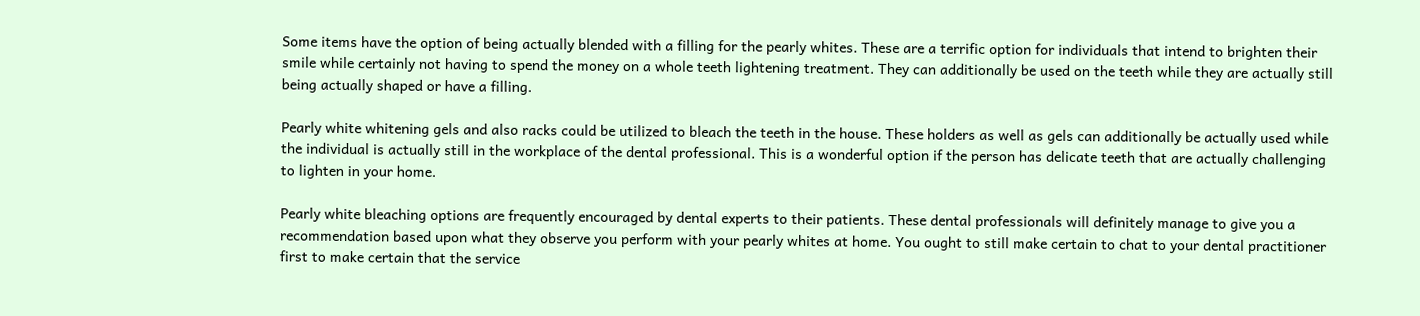Some items have the option of being actually blended with a filling for the pearly whites. These are a terrific option for individuals that intend to brighten their smile while certainly not having to spend the money on a whole teeth lightening treatment. They can additionally be used on the teeth while they are actually still being actually shaped or have a filling.

Pearly white whitening gels and also racks could be utilized to bleach the teeth in the house. These holders as well as gels can additionally be actually used while the individual is actually still in the workplace of the dental professional. This is a wonderful option if the person has delicate teeth that are actually challenging to lighten in your home.

Pearly white bleaching options are frequently encouraged by dental experts to their patients. These dental professionals will definitely manage to give you a recommendation based upon what they observe you perform with your pearly whites at home. You ought to still make certain to chat to your dental practitioner first to make certain that the service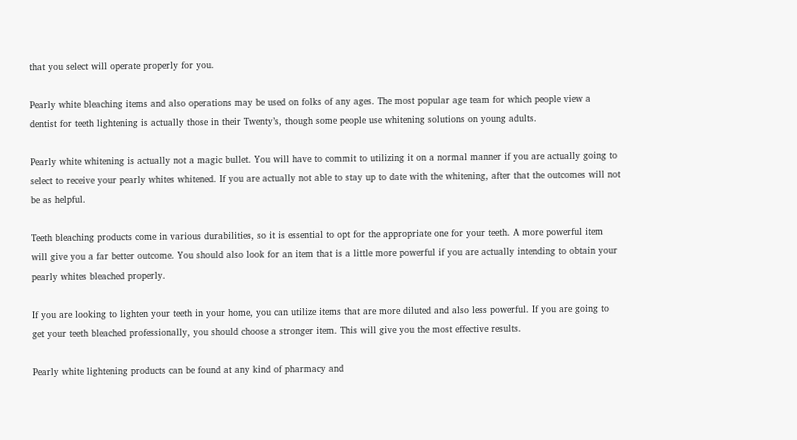that you select will operate properly for you.

Pearly white bleaching items and also operations may be used on folks of any ages. The most popular age team for which people view a dentist for teeth lightening is actually those in their Twenty’s, though some people use whitening solutions on young adults.

Pearly white whitening is actually not a magic bullet. You will have to commit to utilizing it on a normal manner if you are actually going to select to receive your pearly whites whitened. If you are actually not able to stay up to date with the whitening, after that the outcomes will not be as helpful.

Teeth bleaching products come in various durabilities, so it is essential to opt for the appropriate one for your teeth. A more powerful item will give you a far better outcome. You should also look for an item that is a little more powerful if you are actually intending to obtain your pearly whites bleached properly.

If you are looking to lighten your teeth in your home, you can utilize items that are more diluted and also less powerful. If you are going to get your teeth bleached professionally, you should choose a stronger item. This will give you the most effective results.

Pearly white lightening products can be found at any kind of pharmacy and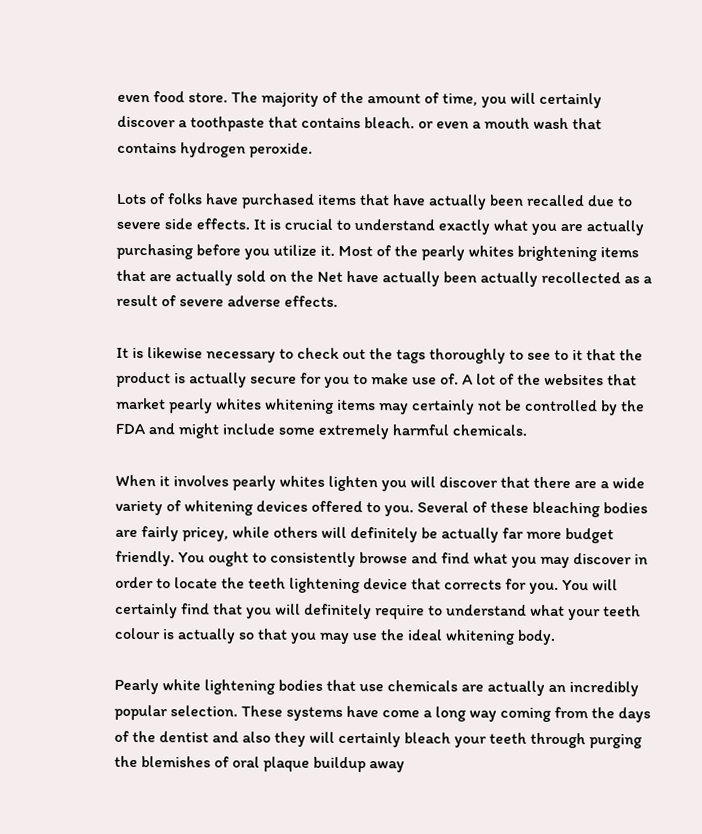even food store. The majority of the amount of time, you will certainly discover a toothpaste that contains bleach. or even a mouth wash that contains hydrogen peroxide.

Lots of folks have purchased items that have actually been recalled due to severe side effects. It is crucial to understand exactly what you are actually purchasing before you utilize it. Most of the pearly whites brightening items that are actually sold on the Net have actually been actually recollected as a result of severe adverse effects.

It is likewise necessary to check out the tags thoroughly to see to it that the product is actually secure for you to make use of. A lot of the websites that market pearly whites whitening items may certainly not be controlled by the FDA and might include some extremely harmful chemicals.

When it involves pearly whites lighten you will discover that there are a wide variety of whitening devices offered to you. Several of these bleaching bodies are fairly pricey, while others will definitely be actually far more budget friendly. You ought to consistently browse and find what you may discover in order to locate the teeth lightening device that corrects for you. You will certainly find that you will definitely require to understand what your teeth colour is actually so that you may use the ideal whitening body.

Pearly white lightening bodies that use chemicals are actually an incredibly popular selection. These systems have come a long way coming from the days of the dentist and also they will certainly bleach your teeth through purging the blemishes of oral plaque buildup away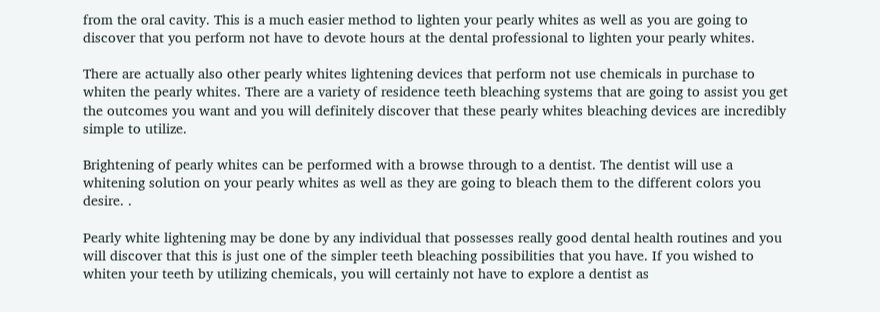from the oral cavity. This is a much easier method to lighten your pearly whites as well as you are going to discover that you perform not have to devote hours at the dental professional to lighten your pearly whites.

There are actually also other pearly whites lightening devices that perform not use chemicals in purchase to whiten the pearly whites. There are a variety of residence teeth bleaching systems that are going to assist you get the outcomes you want and you will definitely discover that these pearly whites bleaching devices are incredibly simple to utilize.

Brightening of pearly whites can be performed with a browse through to a dentist. The dentist will use a whitening solution on your pearly whites as well as they are going to bleach them to the different colors you desire. .

Pearly white lightening may be done by any individual that possesses really good dental health routines and you will discover that this is just one of the simpler teeth bleaching possibilities that you have. If you wished to whiten your teeth by utilizing chemicals, you will certainly not have to explore a dentist as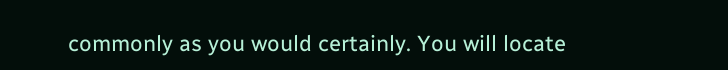commonly as you would certainly. You will locate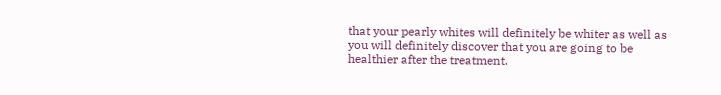that your pearly whites will definitely be whiter as well as you will definitely discover that you are going to be healthier after the treatment.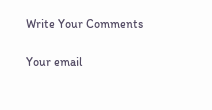Write Your Comments

Your email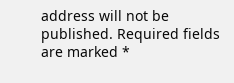address will not be published. Required fields are marked *